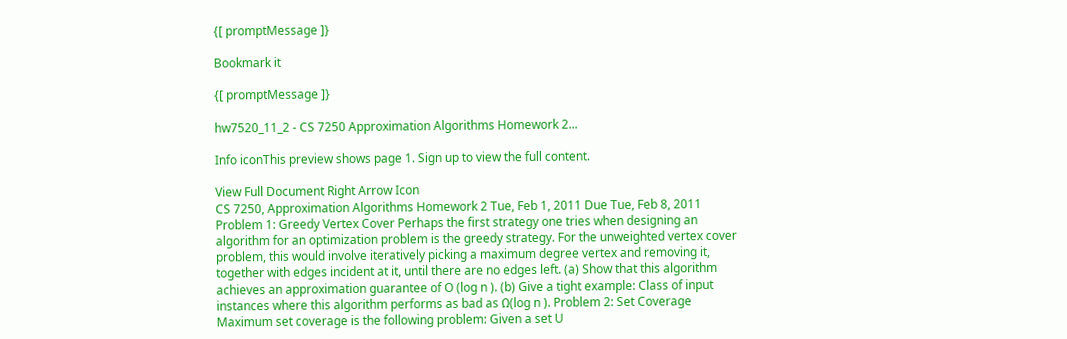{[ promptMessage ]}

Bookmark it

{[ promptMessage ]}

hw7520_11_2 - CS 7250 Approximation Algorithms Homework 2...

Info iconThis preview shows page 1. Sign up to view the full content.

View Full Document Right Arrow Icon
CS 7250, Approximation Algorithms Homework 2 Tue, Feb 1, 2011 Due Tue, Feb 8, 2011 Problem 1: Greedy Vertex Cover Perhaps the first strategy one tries when designing an algorithm for an optimization problem is the greedy strategy. For the unweighted vertex cover problem, this would involve iteratively picking a maximum degree vertex and removing it, together with edges incident at it, until there are no edges left. (a) Show that this algorithm achieves an approximation guarantee of O (log n ). (b) Give a tight example: Class of input instances where this algorithm performs as bad as Ω(log n ). Problem 2: Set Coverage Maximum set coverage is the following problem: Given a set U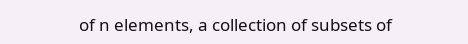of n elements, a collection of subsets of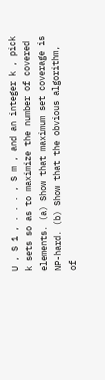U , S 1 , . . . , S m , and an integer k , pick k sets so as to maximize the number of covered elements. (a) Show that maximum set coverage is NP-hard. (b) Show that the obvious algorithm, of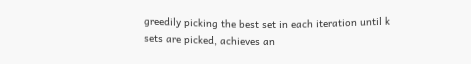greedily picking the best set in each iteration until k sets are picked, achieves an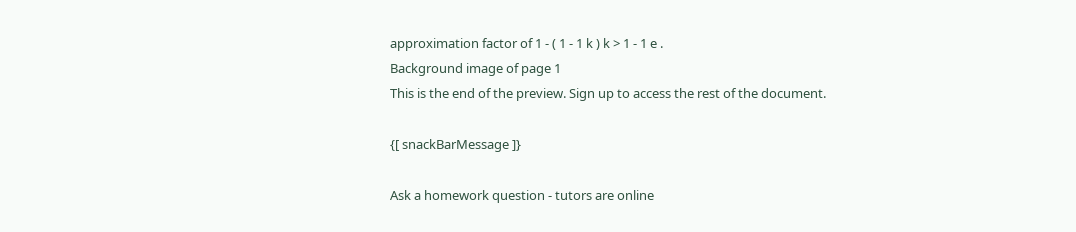approximation factor of 1 - ( 1 - 1 k ) k > 1 - 1 e .
Background image of page 1
This is the end of the preview. Sign up to access the rest of the document.

{[ snackBarMessage ]}

Ask a homework question - tutors are online